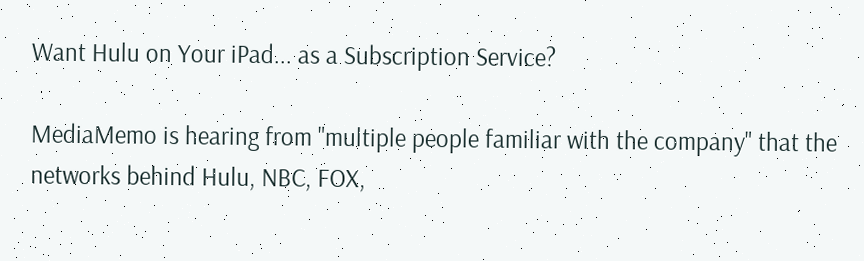Want Hulu on Your iPad... as a Subscription Service?

MediaMemo is hearing from "multiple people familiar with the company" that the networks behind Hulu, NBC, FOX,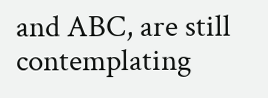and ABC, are still contemplating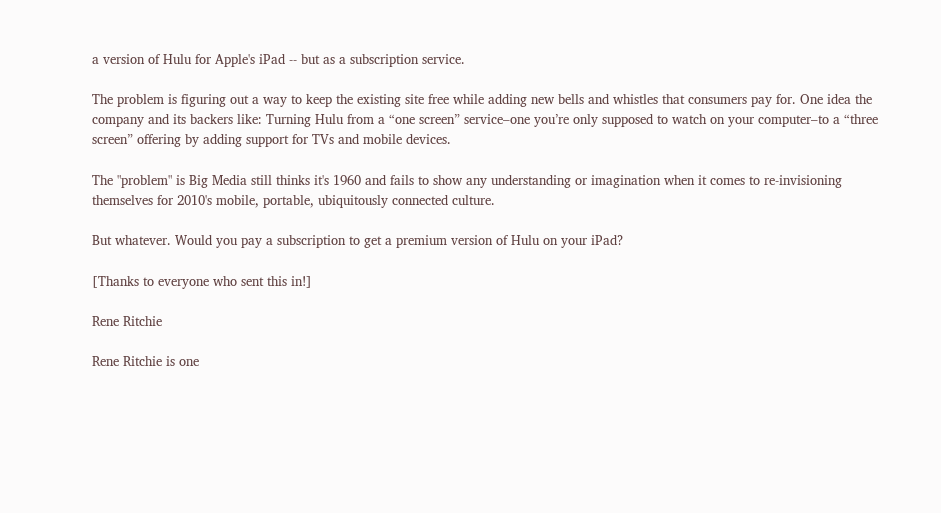a version of Hulu for Apple's iPad -- but as a subscription service.

The problem is figuring out a way to keep the existing site free while adding new bells and whistles that consumers pay for. One idea the company and its backers like: Turning Hulu from a “one screen” service–one you’re only supposed to watch on your computer–to a “three screen” offering by adding support for TVs and mobile devices.

The "problem" is Big Media still thinks it's 1960 and fails to show any understanding or imagination when it comes to re-invisioning themselves for 2010's mobile, portable, ubiquitously connected culture.

But whatever. Would you pay a subscription to get a premium version of Hulu on your iPad?

[Thanks to everyone who sent this in!]

Rene Ritchie

Rene Ritchie is one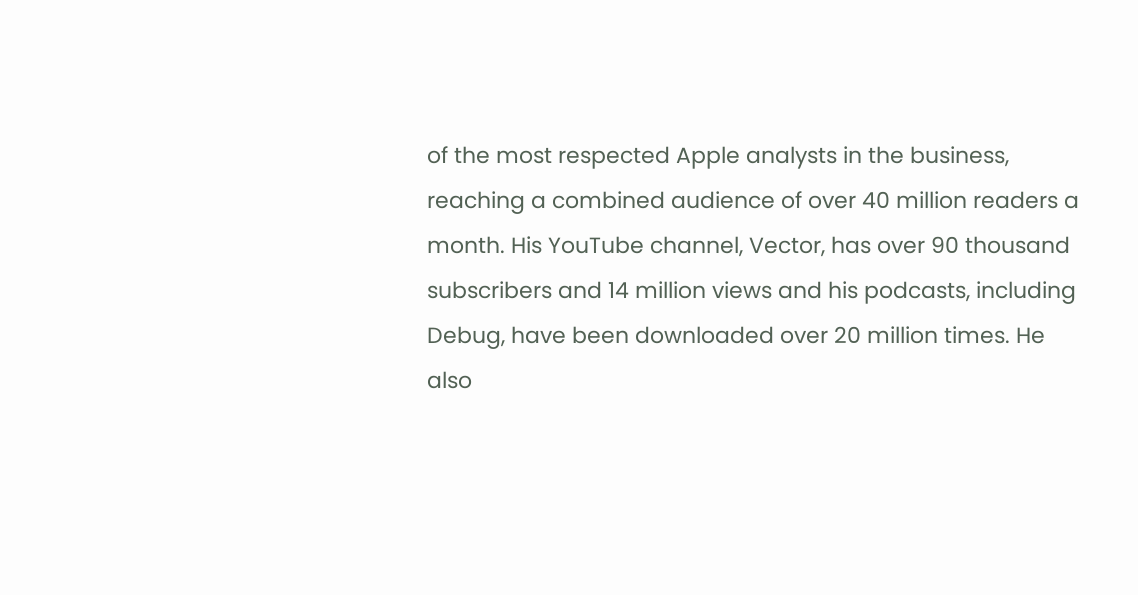of the most respected Apple analysts in the business, reaching a combined audience of over 40 million readers a month. His YouTube channel, Vector, has over 90 thousand subscribers and 14 million views and his podcasts, including Debug, have been downloaded over 20 million times. He also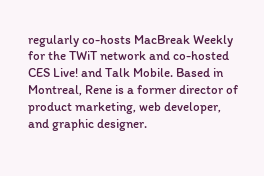regularly co-hosts MacBreak Weekly for the TWiT network and co-hosted CES Live! and Talk Mobile. Based in Montreal, Rene is a former director of product marketing, web developer, and graphic designer.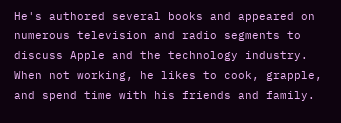He's authored several books and appeared on numerous television and radio segments to discuss Apple and the technology industry. When not working, he likes to cook, grapple, and spend time with his friends and family.